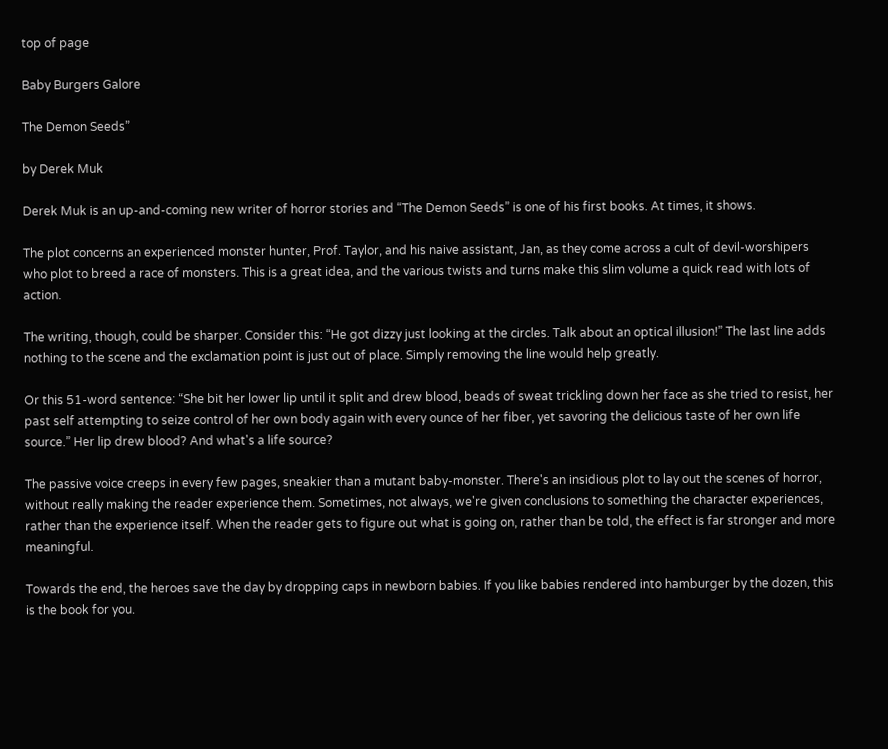top of page

Baby Burgers Galore

The Demon Seeds”

by Derek Muk

Derek Muk is an up-and-coming new writer of horror stories and “The Demon Seeds” is one of his first books. At times, it shows.

The plot concerns an experienced monster hunter, Prof. Taylor, and his naive assistant, Jan, as they come across a cult of devil-worshipers who plot to breed a race of monsters. This is a great idea, and the various twists and turns make this slim volume a quick read with lots of action.

The writing, though, could be sharper. Consider this: “He got dizzy just looking at the circles. Talk about an optical illusion!” The last line adds nothing to the scene and the exclamation point is just out of place. Simply removing the line would help greatly.

Or this 51-word sentence: “She bit her lower lip until it split and drew blood, beads of sweat trickling down her face as she tried to resist, her past self attempting to seize control of her own body again with every ounce of her fiber, yet savoring the delicious taste of her own life source.” Her lip drew blood? And what's a life source?

The passive voice creeps in every few pages, sneakier than a mutant baby-monster. There's an insidious plot to lay out the scenes of horror, without really making the reader experience them. Sometimes, not always, we're given conclusions to something the character experiences, rather than the experience itself. When the reader gets to figure out what is going on, rather than be told, the effect is far stronger and more meaningful.

Towards the end, the heroes save the day by dropping caps in newborn babies. If you like babies rendered into hamburger by the dozen, this is the book for you.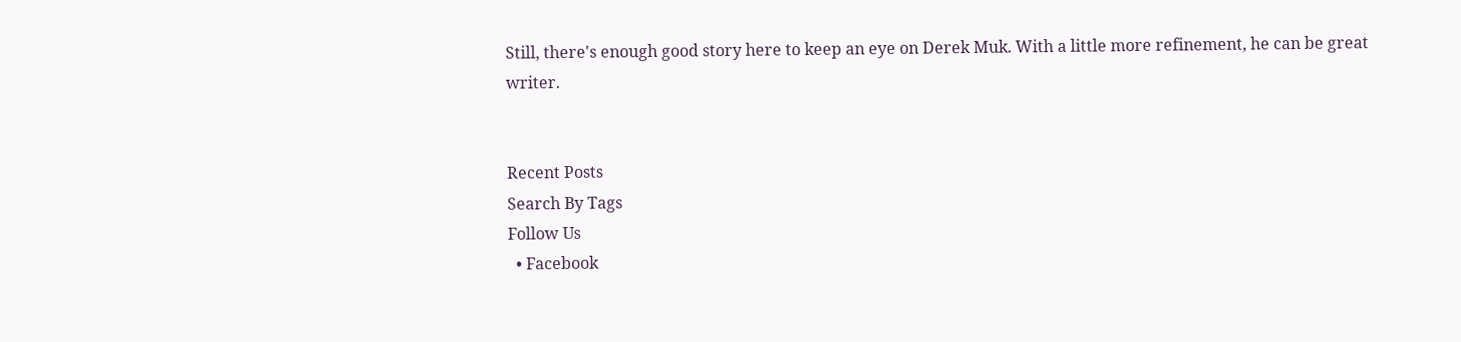Still, there's enough good story here to keep an eye on Derek Muk. With a little more refinement, he can be great writer.


Recent Posts
Search By Tags
Follow Us
  • Facebook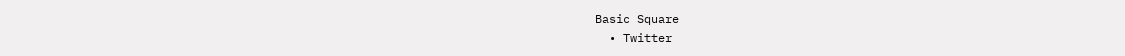Basic Square
  • Twitter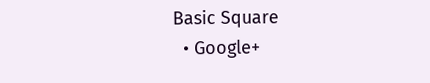Basic Square
  • Google+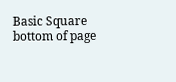Basic Square
bottom of page